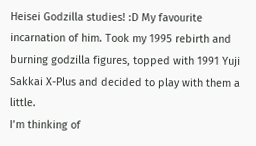Heisei Godzilla studies! :D My favourite incarnation of him. Took my 1995 rebirth and burning godzilla figures, topped with 1991 Yuji Sakkai X-Plus and decided to play with them a little.
I’m thinking of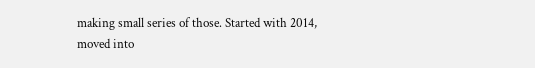making small series of those. Started with 2014, moved into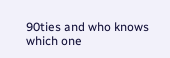90ties and who knows which one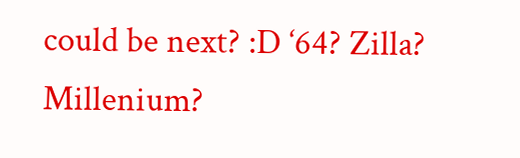could be next? :D ‘64? Zilla? Millenium?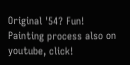Original '54? Fun!
Painting process also on youtube, click!